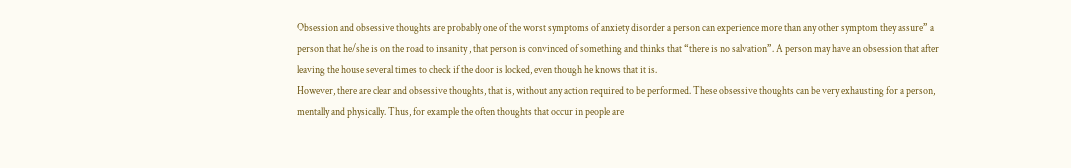Obsession and obsessive thoughts are probably one of the worst symptoms of anxiety disorder a person can experience more than any other symptom they assure” a person that he/she is on the road to insanity , that person is convinced of something and thinks that “there is no salvation”. A person may have an obsession that after leaving the house several times to check if the door is locked, even though he knows that it is.
However, there are clear and obsessive thoughts, that is, without any action required to be performed. These obsessive thoughts can be very exhausting for a person, mentally and physically. Thus, for example the often thoughts that occur in people are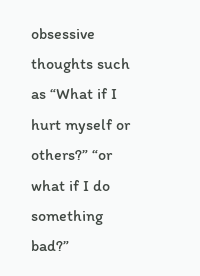obsessive thoughts such as “What if I hurt myself or others?” “or what if I do something bad?”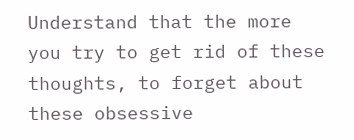Understand that the more you try to get rid of these thoughts, to forget about these obsessive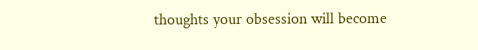thoughts your obsession will become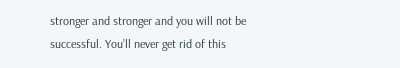stronger and stronger and you will not be successful. You’ll never get rid of this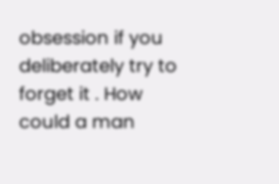obsession if you deliberately try to forget it . How could a man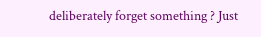deliberately forget something ? Just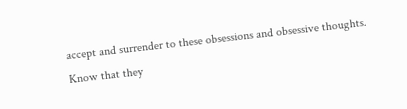accept and surrender to these obsessions and obsessive thoughts. Know that they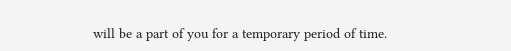will be a part of you for a temporary period of time.